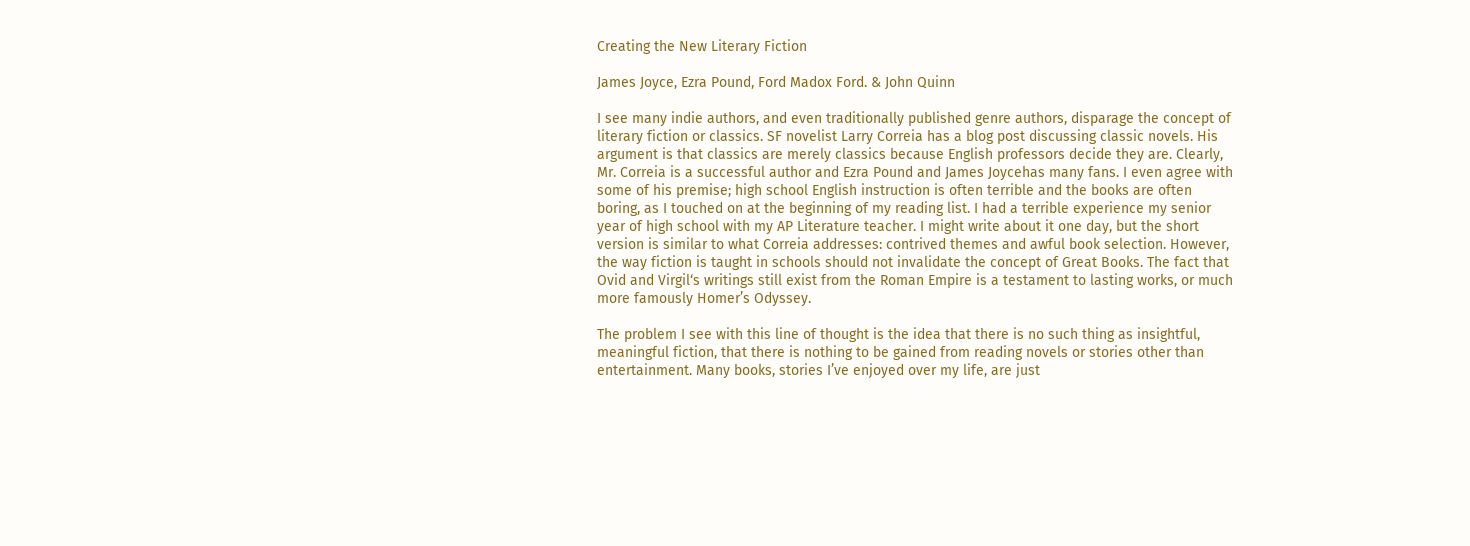Creating the New Literary Fiction

James Joyce, Ezra Pound, Ford Madox Ford. & John Quinn

I see many indie authors, and even traditionally published genre authors, disparage the concept of literary fiction or classics. SF novelist Larry Correia has a blog post discussing classic novels. His argument is that classics are merely classics because English professors decide they are. Clearly, Mr. Correia is a successful author and Ezra Pound and James Joycehas many fans. I even agree with some of his premise; high school English instruction is often terrible and the books are often boring, as I touched on at the beginning of my reading list. I had a terrible experience my senior year of high school with my AP Literature teacher. I might write about it one day, but the short version is similar to what Correia addresses: contrived themes and awful book selection. However, the way fiction is taught in schools should not invalidate the concept of Great Books. The fact that Ovid and Virgil‘s writings still exist from the Roman Empire is a testament to lasting works, or much more famously Homer’s Odyssey.

The problem I see with this line of thought is the idea that there is no such thing as insightful, meaningful fiction, that there is nothing to be gained from reading novels or stories other than entertainment. Many books, stories I’ve enjoyed over my life, are just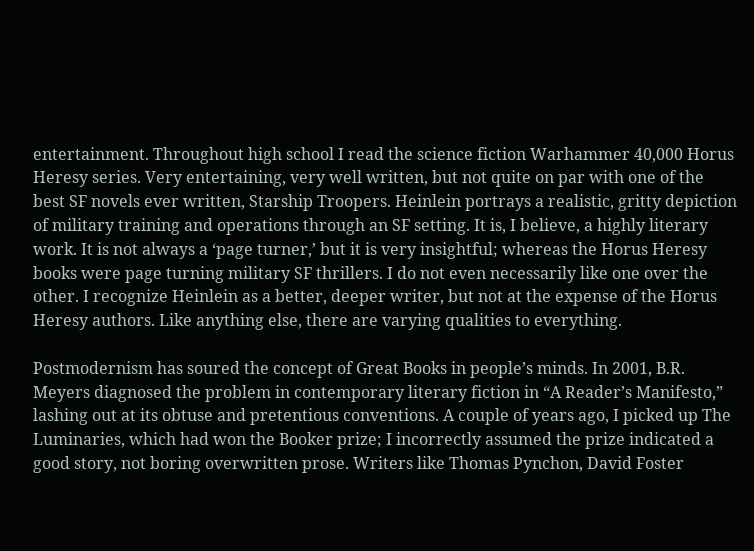entertainment. Throughout high school I read the science fiction Warhammer 40,000 Horus Heresy series. Very entertaining, very well written, but not quite on par with one of the best SF novels ever written, Starship Troopers. Heinlein portrays a realistic, gritty depiction of military training and operations through an SF setting. It is, I believe, a highly literary work. It is not always a ‘page turner,’ but it is very insightful; whereas the Horus Heresy books were page turning military SF thrillers. I do not even necessarily like one over the other. I recognize Heinlein as a better, deeper writer, but not at the expense of the Horus Heresy authors. Like anything else, there are varying qualities to everything.

Postmodernism has soured the concept of Great Books in people’s minds. In 2001, B.R. Meyers diagnosed the problem in contemporary literary fiction in “A Reader’s Manifesto,” lashing out at its obtuse and pretentious conventions. A couple of years ago, I picked up The Luminaries, which had won the Booker prize; I incorrectly assumed the prize indicated a good story, not boring overwritten prose. Writers like Thomas Pynchon, David Foster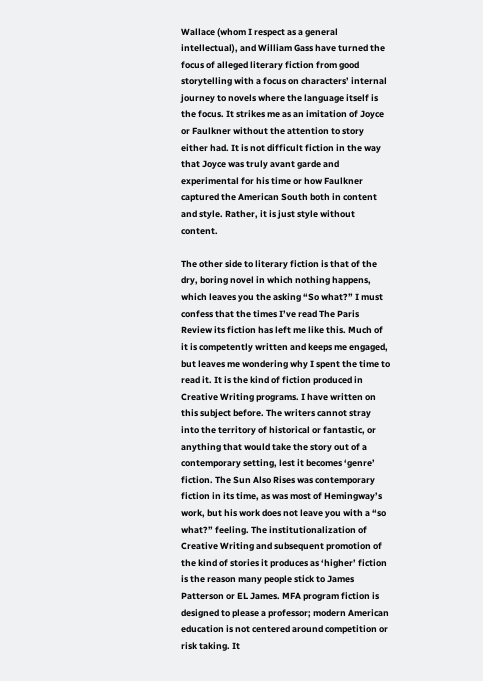Wallace (whom I respect as a general intellectual), and William Gass have turned the focus of alleged literary fiction from good storytelling with a focus on characters’ internal journey to novels where the language itself is the focus. It strikes me as an imitation of Joyce or Faulkner without the attention to story either had. It is not difficult fiction in the way that Joyce was truly avant garde and experimental for his time or how Faulkner captured the American South both in content and style. Rather, it is just style without content.

The other side to literary fiction is that of the dry, boring novel in which nothing happens, which leaves you the asking “So what?” I must confess that the times I’ve read The Paris Review its fiction has left me like this. Much of it is competently written and keeps me engaged, but leaves me wondering why I spent the time to read it. It is the kind of fiction produced in Creative Writing programs. I have written on this subject before. The writers cannot stray into the territory of historical or fantastic, or anything that would take the story out of a contemporary setting, lest it becomes ‘genre’ fiction. The Sun Also Rises was contemporary fiction in its time, as was most of Hemingway’s work, but his work does not leave you with a “so what?” feeling. The institutionalization of Creative Writing and subsequent promotion of the kind of stories it produces as ‘higher’ fiction is the reason many people stick to James Patterson or EL James. MFA program fiction is designed to please a professor; modern American education is not centered around competition or risk taking. It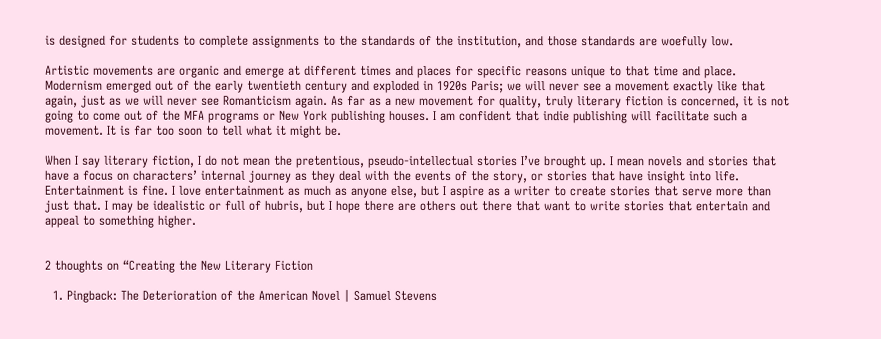is designed for students to complete assignments to the standards of the institution, and those standards are woefully low.

Artistic movements are organic and emerge at different times and places for specific reasons unique to that time and place. Modernism emerged out of the early twentieth century and exploded in 1920s Paris; we will never see a movement exactly like that again, just as we will never see Romanticism again. As far as a new movement for quality, truly literary fiction is concerned, it is not going to come out of the MFA programs or New York publishing houses. I am confident that indie publishing will facilitate such a movement. It is far too soon to tell what it might be.

When I say literary fiction, I do not mean the pretentious, pseudo-intellectual stories I’ve brought up. I mean novels and stories that have a focus on characters’ internal journey as they deal with the events of the story, or stories that have insight into life. Entertainment is fine. I love entertainment as much as anyone else, but I aspire as a writer to create stories that serve more than just that. I may be idealistic or full of hubris, but I hope there are others out there that want to write stories that entertain and appeal to something higher.


2 thoughts on “Creating the New Literary Fiction

  1. Pingback: The Deterioration of the American Novel | Samuel Stevens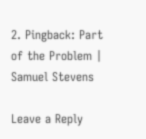2. Pingback: Part of the Problem | Samuel Stevens

Leave a Reply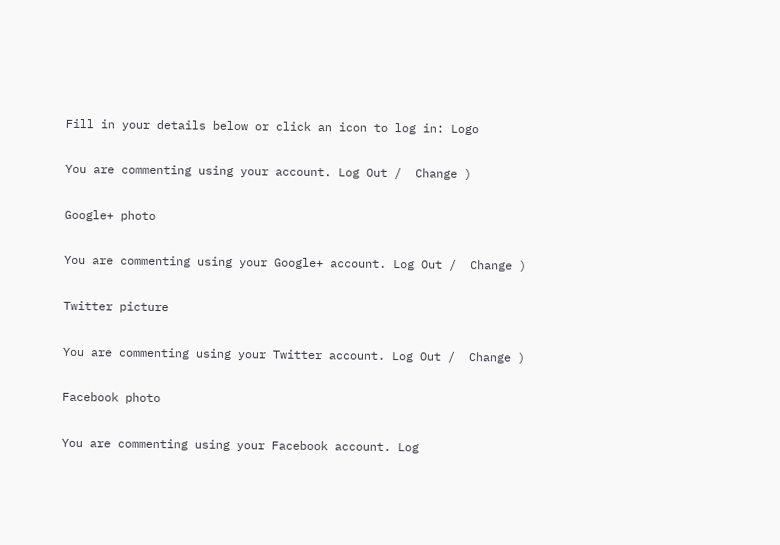Fill in your details below or click an icon to log in: Logo

You are commenting using your account. Log Out /  Change )

Google+ photo

You are commenting using your Google+ account. Log Out /  Change )

Twitter picture

You are commenting using your Twitter account. Log Out /  Change )

Facebook photo

You are commenting using your Facebook account. Log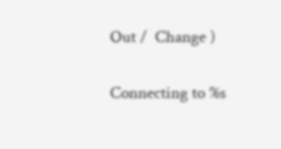Out /  Change )


Connecting to %s